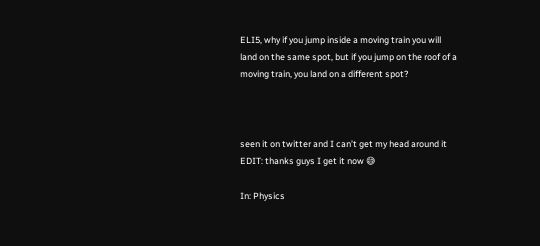ELI5, why if you jump inside a moving train you will land on the same spot, but if you jump on the roof of a moving train, you land on a different spot?



seen it on twitter and I can’t get my head around it
EDIT: thanks guys I get it now 😅

In: Physics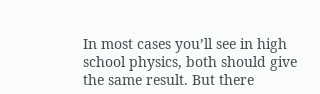In most cases you’ll see in high school physics, both should give the same result. But there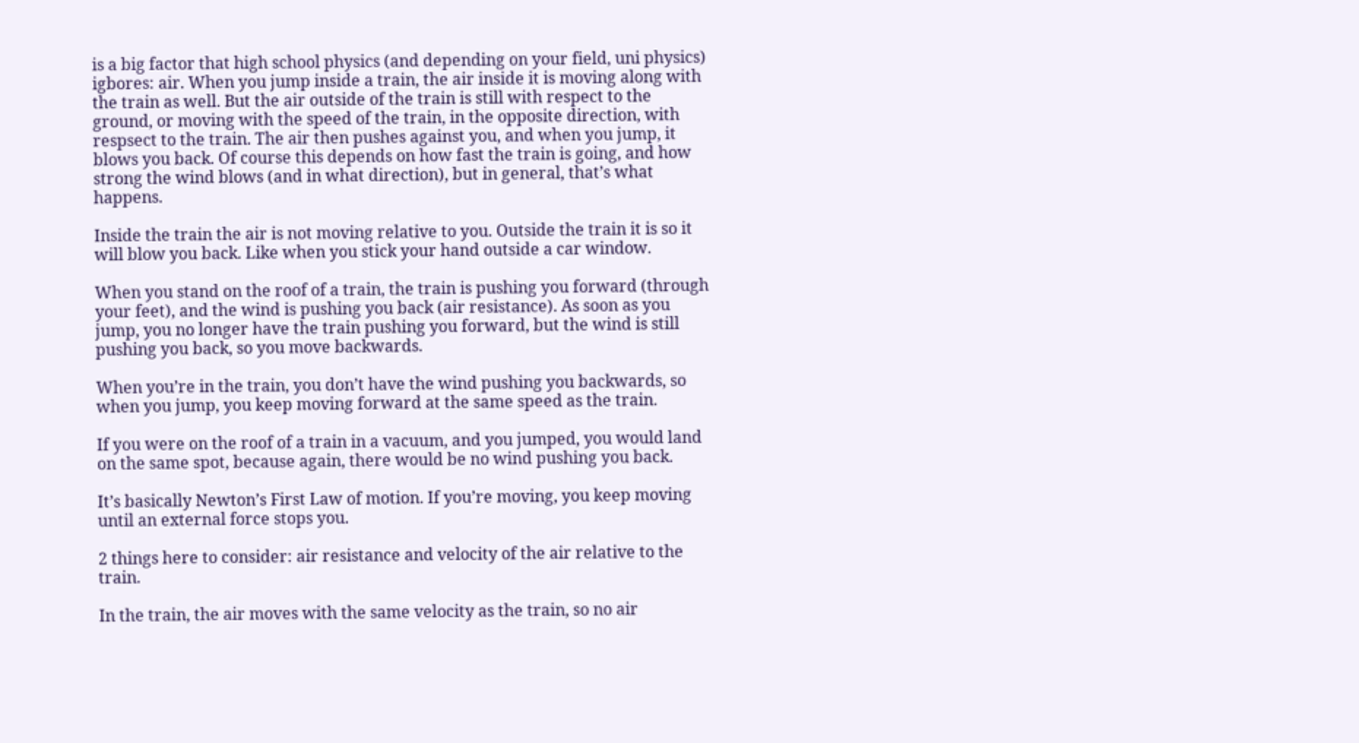is a big factor that high school physics (and depending on your field, uni physics) igbores: air. When you jump inside a train, the air inside it is moving along with the train as well. But the air outside of the train is still with respect to the ground, or moving with the speed of the train, in the opposite direction, with respsect to the train. The air then pushes against you, and when you jump, it blows you back. Of course this depends on how fast the train is going, and how strong the wind blows (and in what direction), but in general, that’s what happens.

Inside the train the air is not moving relative to you. Outside the train it is so it will blow you back. Like when you stick your hand outside a car window.

When you stand on the roof of a train, the train is pushing you forward (through your feet), and the wind is pushing you back (air resistance). As soon as you jump, you no longer have the train pushing you forward, but the wind is still pushing you back, so you move backwards.

When you’re in the train, you don’t have the wind pushing you backwards, so when you jump, you keep moving forward at the same speed as the train.

If you were on the roof of a train in a vacuum, and you jumped, you would land on the same spot, because again, there would be no wind pushing you back.

It’s basically Newton’s First Law of motion. If you’re moving, you keep moving until an external force stops you.

2 things here to consider: air resistance and velocity of the air relative to the train.

In the train, the air moves with the same velocity as the train, so no air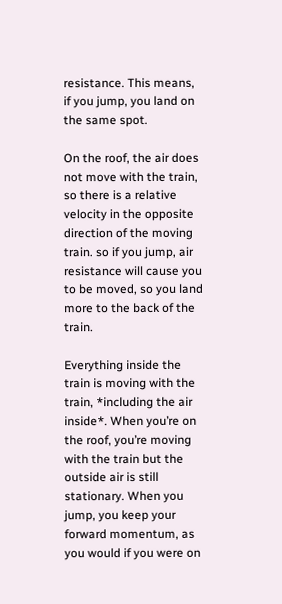resistance. This means, if you jump, you land on the same spot.

On the roof, the air does not move with the train, so there is a relative velocity in the opposite direction of the moving train. so if you jump, air resistance will cause you to be moved, so you land more to the back of the train.

Everything inside the train is moving with the train, *including the air inside*. When you’re on the roof, you’re moving with the train but the outside air is still stationary. When you jump, you keep your forward momentum, as you would if you were on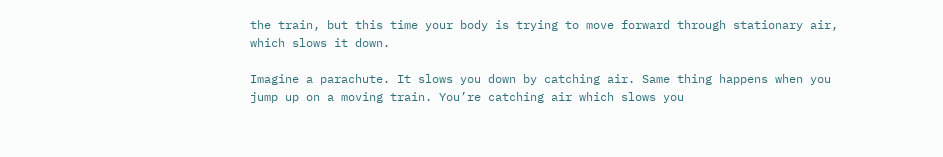the train, but this time your body is trying to move forward through stationary air, which slows it down.

Imagine a parachute. It slows you down by catching air. Same thing happens when you jump up on a moving train. You’re catching air which slows you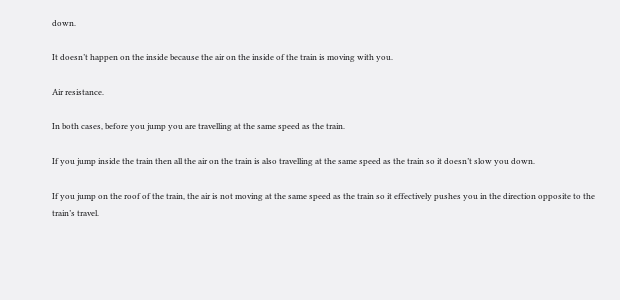down.

It doesn’t happen on the inside because the air on the inside of the train is moving with you.

Air resistance.

In both cases, before you jump you are travelling at the same speed as the train.

If you jump inside the train then all the air on the train is also travelling at the same speed as the train so it doesn’t slow you down.

If you jump on the roof of the train, the air is not moving at the same speed as the train so it effectively pushes you in the direction opposite to the train’s travel.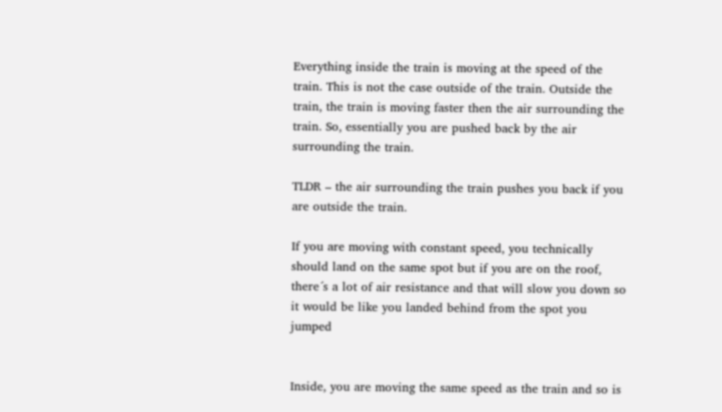Everything inside the train is moving at the speed of the train. This is not the case outside of the train. Outside the train, the train is moving faster then the air surrounding the train. So, essentially you are pushed back by the air surrounding the train.

TLDR – the air surrounding the train pushes you back if you are outside the train.

If you are moving with constant speed, you technically should land on the same spot but if you are on the roof, there´s a lot of air resistance and that will slow you down so it would be like you landed behind from the spot you jumped


Inside, you are moving the same speed as the train and so is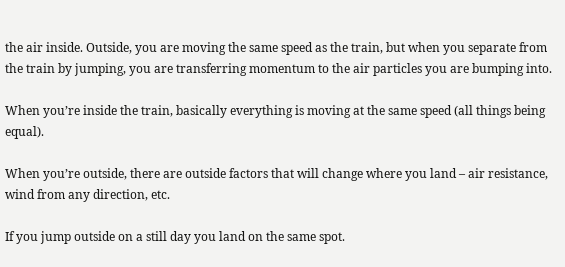the air inside. Outside, you are moving the same speed as the train, but when you separate from the train by jumping, you are transferring momentum to the air particles you are bumping into.

When you’re inside the train, basically everything is moving at the same speed (all things being equal).

When you’re outside, there are outside factors that will change where you land – air resistance, wind from any direction, etc.

If you jump outside on a still day you land on the same spot.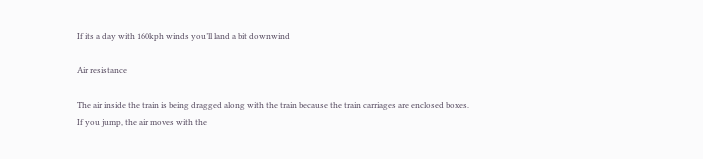If its a day with 160kph winds you’ll land a bit downwind

Air resistance

The air inside the train is being dragged along with the train because the train carriages are enclosed boxes.
If you jump, the air moves with the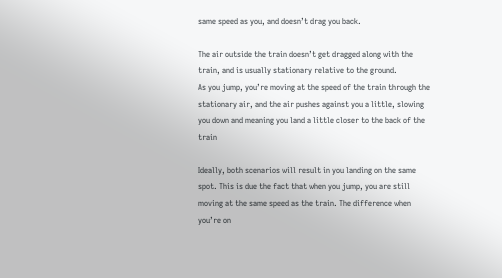same speed as you, and doesn’t drag you back.

The air outside the train doesn’t get dragged along with the train, and is usually stationary relative to the ground.
As you jump, you’re moving at the speed of the train through the stationary air, and the air pushes against you a little, slowing you down and meaning you land a little closer to the back of the train

Ideally, both scenarios will result in you landing on the same spot. This is due the fact that when you jump, you are still moving at the same speed as the train. The difference when you’re on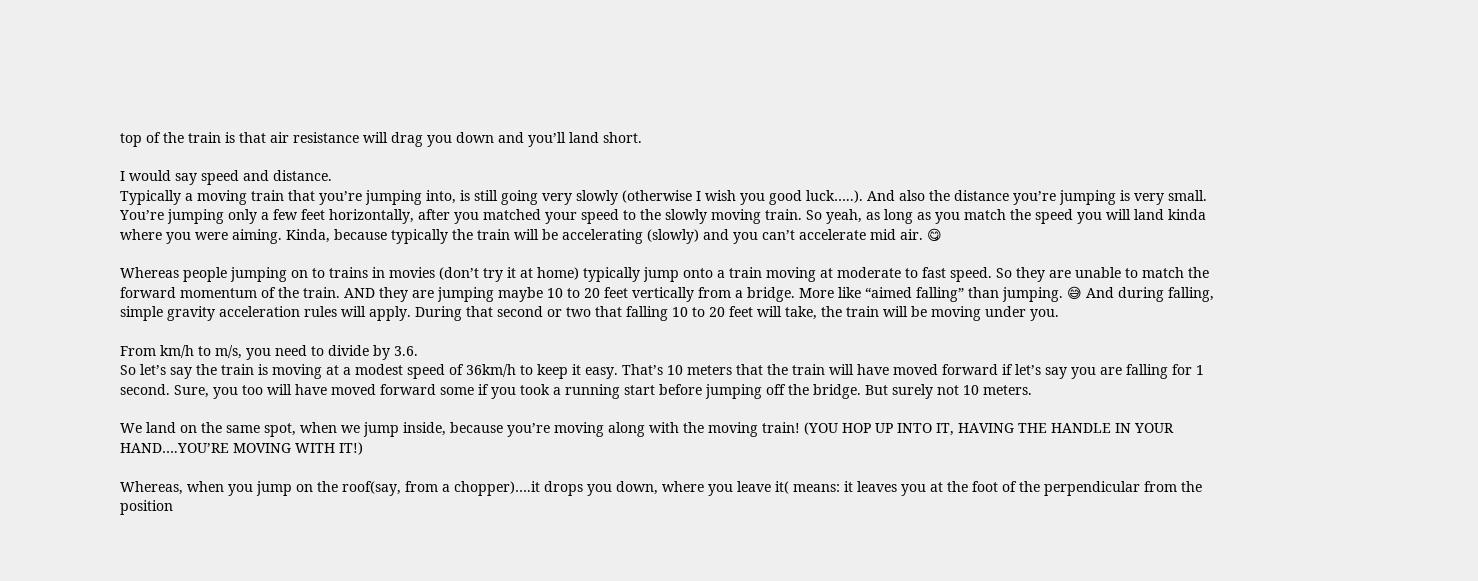top of the train is that air resistance will drag you down and you’ll land short.

I would say speed and distance.
Typically a moving train that you’re jumping into, is still going very slowly (otherwise I wish you good luck…..). And also the distance you’re jumping is very small. You’re jumping only a few feet horizontally, after you matched your speed to the slowly moving train. So yeah, as long as you match the speed you will land kinda where you were aiming. Kinda, because typically the train will be accelerating (slowly) and you can’t accelerate mid air. 😋

Whereas people jumping on to trains in movies (don’t try it at home) typically jump onto a train moving at moderate to fast speed. So they are unable to match the forward momentum of the train. AND they are jumping maybe 10 to 20 feet vertically from a bridge. More like “aimed falling” than jumping. 😅 And during falling, simple gravity acceleration rules will apply. During that second or two that falling 10 to 20 feet will take, the train will be moving under you.

From km/h to m/s, you need to divide by 3.6.
So let’s say the train is moving at a modest speed of 36km/h to keep it easy. That’s 10 meters that the train will have moved forward if let’s say you are falling for 1 second. Sure, you too will have moved forward some if you took a running start before jumping off the bridge. But surely not 10 meters.

We land on the same spot, when we jump inside, because you’re moving along with the moving train! (YOU HOP UP INTO IT, HAVING THE HANDLE IN YOUR HAND….YOU’RE MOVING WITH IT!)

Whereas, when you jump on the roof(say, from a chopper)….it drops you down, where you leave it( means: it leaves you at the foot of the perpendicular from the position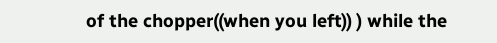of the chopper((when you left)) ) while the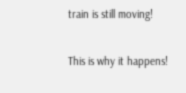train is still moving!

This is why it happens!